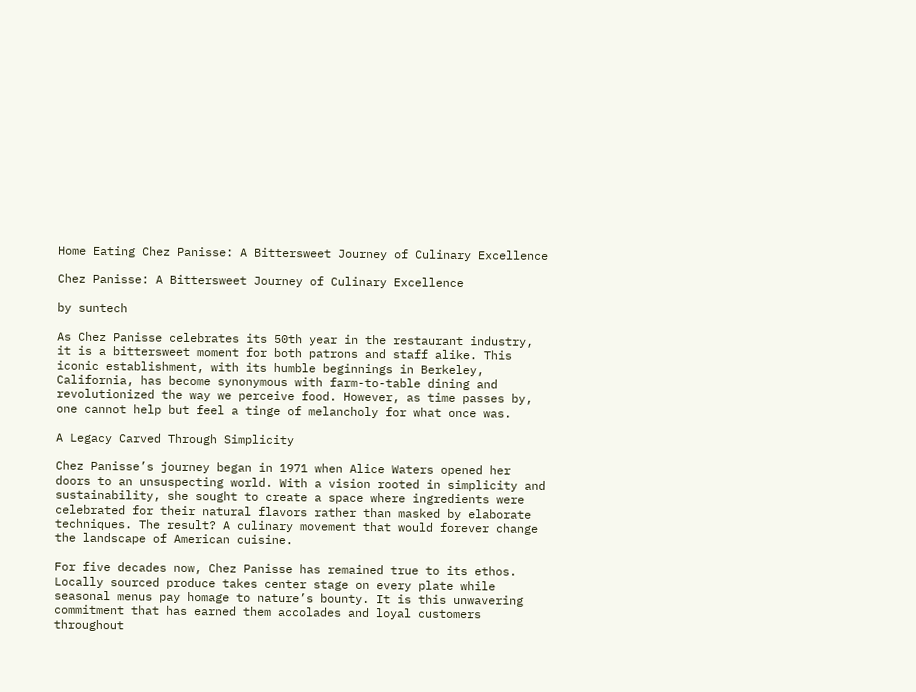Home Eating Chez Panisse: A Bittersweet Journey of Culinary Excellence

Chez Panisse: A Bittersweet Journey of Culinary Excellence

by suntech

As Chez Panisse celebrates its 50th year in the restaurant industry, it is a bittersweet moment for both patrons and staff alike. This iconic establishment, with its humble beginnings in Berkeley, California, has become synonymous with farm-to-table dining and revolutionized the way we perceive food. However, as time passes by, one cannot help but feel a tinge of melancholy for what once was.

A Legacy Carved Through Simplicity

Chez Panisse’s journey began in 1971 when Alice Waters opened her doors to an unsuspecting world. With a vision rooted in simplicity and sustainability, she sought to create a space where ingredients were celebrated for their natural flavors rather than masked by elaborate techniques. The result? A culinary movement that would forever change the landscape of American cuisine.

For five decades now, Chez Panisse has remained true to its ethos. Locally sourced produce takes center stage on every plate while seasonal menus pay homage to nature’s bounty. It is this unwavering commitment that has earned them accolades and loyal customers throughout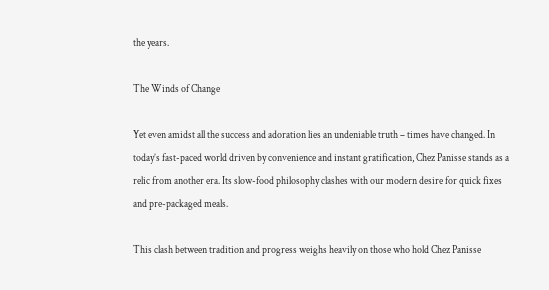the years.

The Winds of Change

Yet even amidst all the success and adoration lies an undeniable truth – times have changed. In today’s fast-paced world driven by convenience and instant gratification, Chez Panisse stands as a relic from another era. Its slow-food philosophy clashes with our modern desire for quick fixes and pre-packaged meals.

This clash between tradition and progress weighs heavily on those who hold Chez Panisse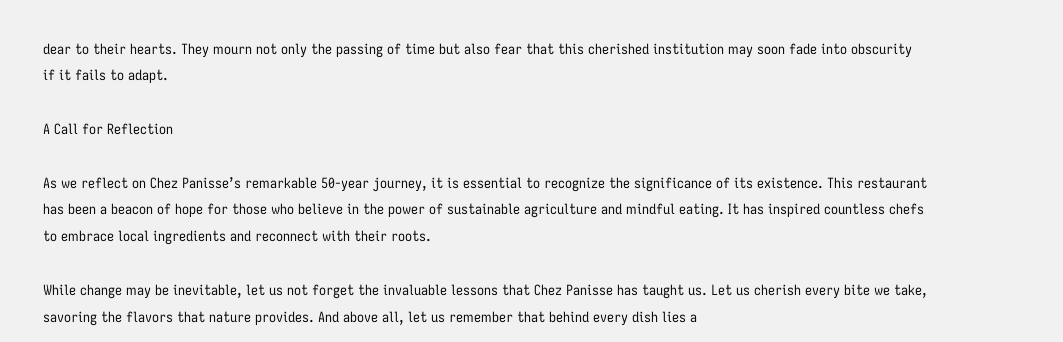dear to their hearts. They mourn not only the passing of time but also fear that this cherished institution may soon fade into obscurity if it fails to adapt.

A Call for Reflection

As we reflect on Chez Panisse’s remarkable 50-year journey, it is essential to recognize the significance of its existence. This restaurant has been a beacon of hope for those who believe in the power of sustainable agriculture and mindful eating. It has inspired countless chefs to embrace local ingredients and reconnect with their roots.

While change may be inevitable, let us not forget the invaluable lessons that Chez Panisse has taught us. Let us cherish every bite we take, savoring the flavors that nature provides. And above all, let us remember that behind every dish lies a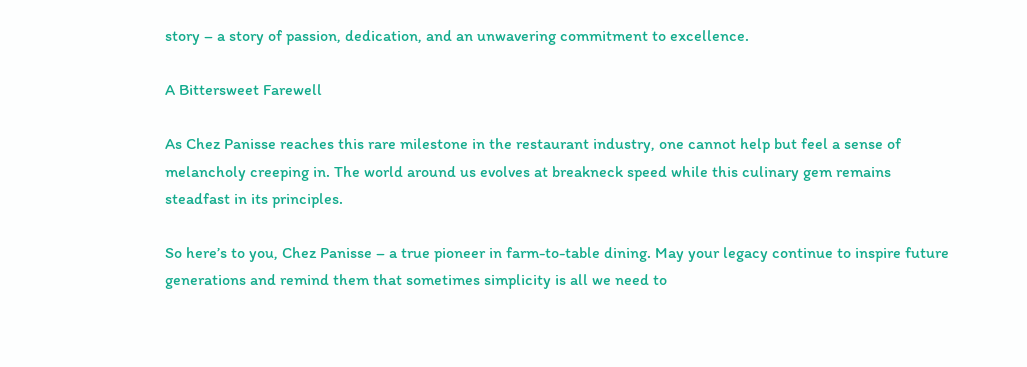story – a story of passion, dedication, and an unwavering commitment to excellence.

A Bittersweet Farewell

As Chez Panisse reaches this rare milestone in the restaurant industry, one cannot help but feel a sense of melancholy creeping in. The world around us evolves at breakneck speed while this culinary gem remains steadfast in its principles.

So here’s to you, Chez Panisse – a true pioneer in farm-to-table dining. May your legacy continue to inspire future generations and remind them that sometimes simplicity is all we need to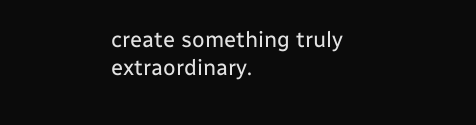create something truly extraordinary.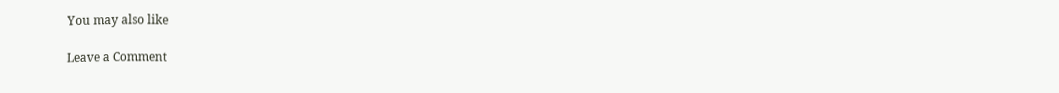You may also like

Leave a Comment